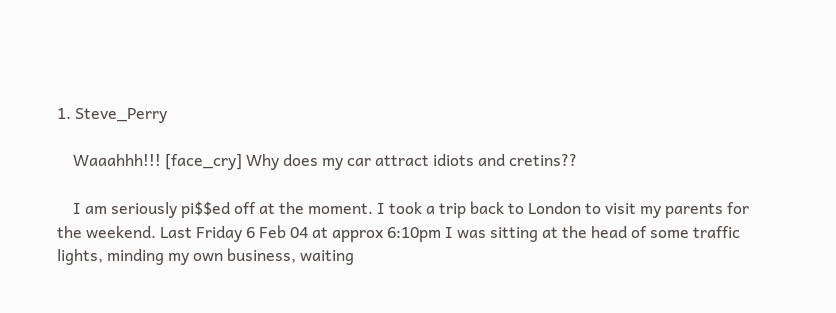1. Steve_Perry

    Waaahhh!!! [face_cry] Why does my car attract idiots and cretins??

    I am seriously pi$$ed off at the moment. I took a trip back to London to visit my parents for the weekend. Last Friday 6 Feb 04 at approx 6:10pm I was sitting at the head of some traffic lights, minding my own business, waiting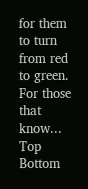for them to turn from red to green. For those that know...
Top Bottom